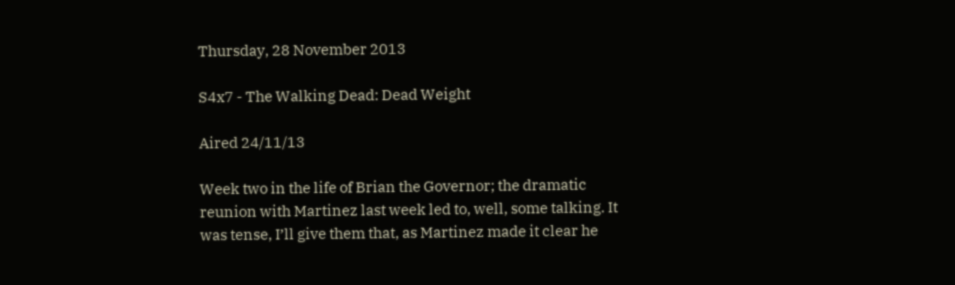Thursday, 28 November 2013

S4x7 - The Walking Dead: Dead Weight

Aired 24/11/13

Week two in the life of Brian the Governor; the dramatic reunion with Martinez last week led to, well, some talking. It was tense, I’ll give them that, as Martinez made it clear he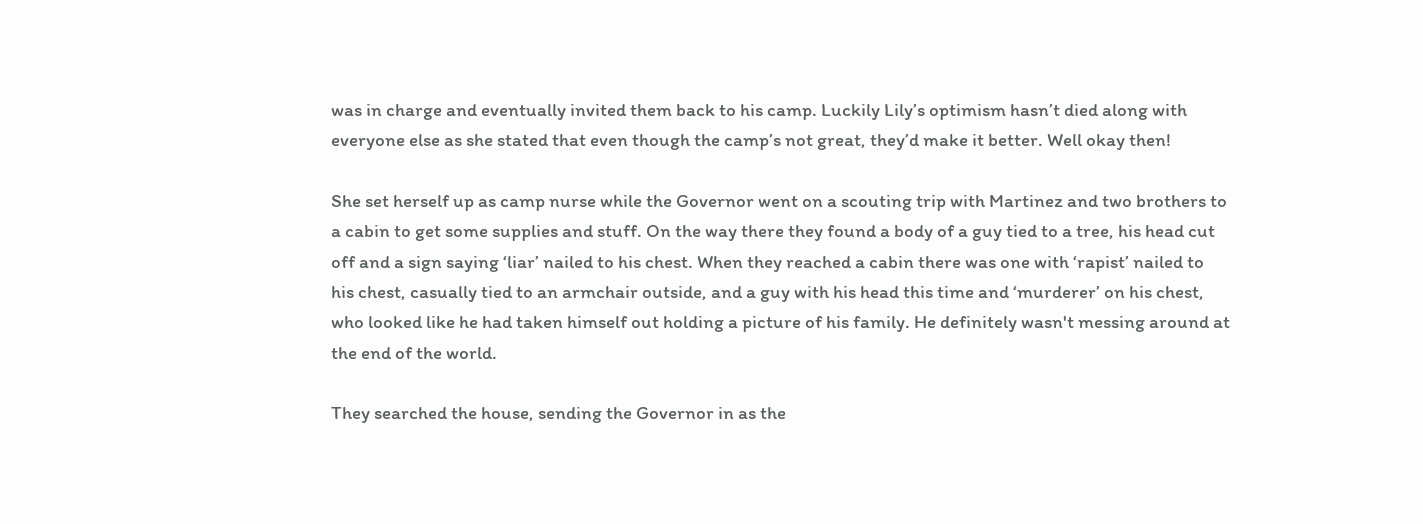was in charge and eventually invited them back to his camp. Luckily Lily’s optimism hasn’t died along with everyone else as she stated that even though the camp’s not great, they’d make it better. Well okay then!

She set herself up as camp nurse while the Governor went on a scouting trip with Martinez and two brothers to a cabin to get some supplies and stuff. On the way there they found a body of a guy tied to a tree, his head cut off and a sign saying ‘liar’ nailed to his chest. When they reached a cabin there was one with ‘rapist’ nailed to his chest, casually tied to an armchair outside, and a guy with his head this time and ‘murderer’ on his chest, who looked like he had taken himself out holding a picture of his family. He definitely wasn't messing around at the end of the world.

They searched the house, sending the Governor in as the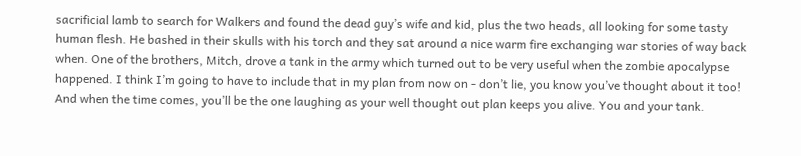sacrificial lamb to search for Walkers and found the dead guy’s wife and kid, plus the two heads, all looking for some tasty human flesh. He bashed in their skulls with his torch and they sat around a nice warm fire exchanging war stories of way back when. One of the brothers, Mitch, drove a tank in the army which turned out to be very useful when the zombie apocalypse happened. I think I’m going to have to include that in my plan from now on - don’t lie, you know you’ve thought about it too! And when the time comes, you’ll be the one laughing as your well thought out plan keeps you alive. You and your tank.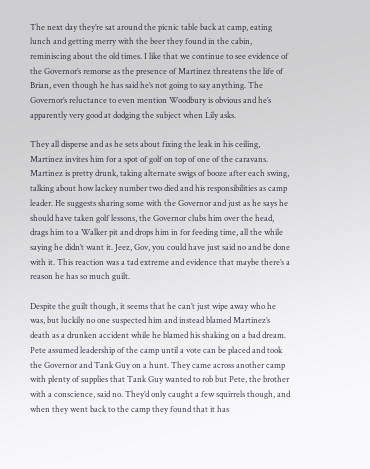The next day they’re sat around the picnic table back at camp, eating lunch and getting merry with the beer they found in the cabin, reminiscing about the old times. I like that we continue to see evidence of the Governor’s remorse as the presence of Martinez threatens the life of Brian, even though he has said he’s not going to say anything. The Governor’s reluctance to even mention Woodbury is obvious and he’s apparently very good at dodging the subject when Lily asks.

They all disperse and as he sets about fixing the leak in his ceiling, Martinez invites him for a spot of golf on top of one of the caravans. Martinez is pretty drunk, taking alternate swigs of booze after each swing, talking about how lackey number two died and his responsibilities as camp leader. He suggests sharing some with the Governor and just as he says he should have taken golf lessons, the Governor clubs him over the head, drags him to a Walker pit and drops him in for feeding time, all the while saying he didn’t want it. Jeez, Gov, you could have just said no and be done with it. This reaction was a tad extreme and evidence that maybe there’s a reason he has so much guilt.

Despite the guilt though, it seems that he can’t just wipe away who he was, but luckily no one suspected him and instead blamed Martinez’s death as a drunken accident while he blamed his shaking on a bad dream. Pete assumed leadership of the camp until a vote can be placed and took the Governor and Tank Guy on a hunt. They came across another camp with plenty of supplies that Tank Guy wanted to rob but Pete, the brother with a conscience, said no. They’d only caught a few squirrels though, and when they went back to the camp they found that it has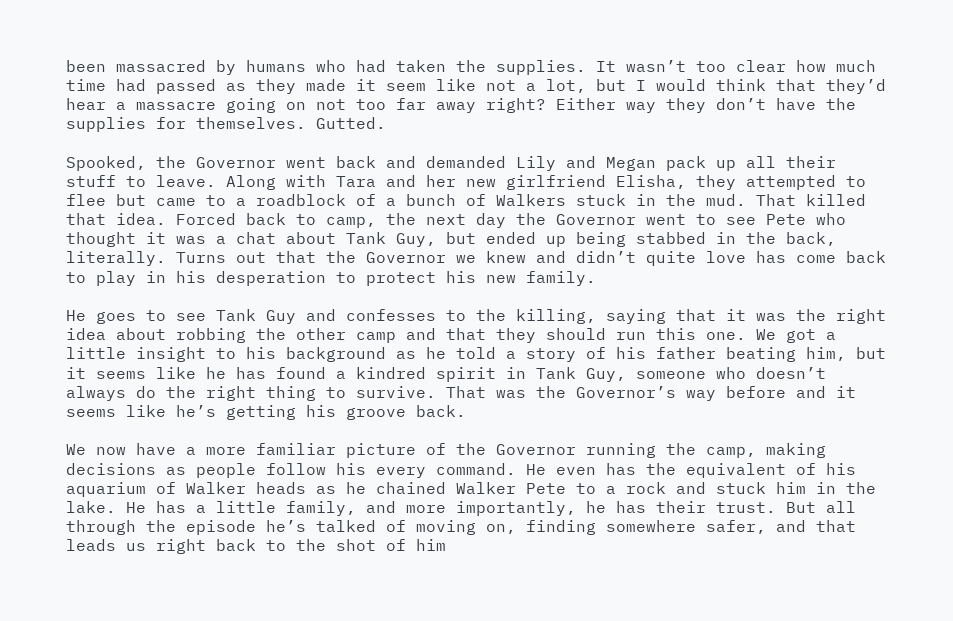been massacred by humans who had taken the supplies. It wasn’t too clear how much time had passed as they made it seem like not a lot, but I would think that they’d hear a massacre going on not too far away right? Either way they don’t have the supplies for themselves. Gutted.

Spooked, the Governor went back and demanded Lily and Megan pack up all their stuff to leave. Along with Tara and her new girlfriend Elisha, they attempted to flee but came to a roadblock of a bunch of Walkers stuck in the mud. That killed that idea. Forced back to camp, the next day the Governor went to see Pete who thought it was a chat about Tank Guy, but ended up being stabbed in the back, literally. Turns out that the Governor we knew and didn’t quite love has come back to play in his desperation to protect his new family.

He goes to see Tank Guy and confesses to the killing, saying that it was the right idea about robbing the other camp and that they should run this one. We got a little insight to his background as he told a story of his father beating him, but it seems like he has found a kindred spirit in Tank Guy, someone who doesn’t always do the right thing to survive. That was the Governor’s way before and it seems like he’s getting his groove back.

We now have a more familiar picture of the Governor running the camp, making decisions as people follow his every command. He even has the equivalent of his aquarium of Walker heads as he chained Walker Pete to a rock and stuck him in the lake. He has a little family, and more importantly, he has their trust. But all through the episode he’s talked of moving on, finding somewhere safer, and that leads us right back to the shot of him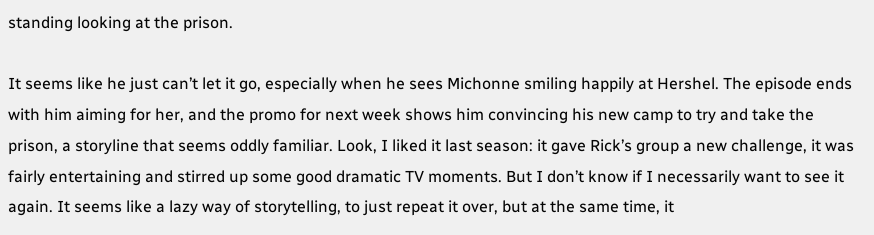standing looking at the prison.

It seems like he just can’t let it go, especially when he sees Michonne smiling happily at Hershel. The episode ends with him aiming for her, and the promo for next week shows him convincing his new camp to try and take the prison, a storyline that seems oddly familiar. Look, I liked it last season: it gave Rick’s group a new challenge, it was fairly entertaining and stirred up some good dramatic TV moments. But I don’t know if I necessarily want to see it again. It seems like a lazy way of storytelling, to just repeat it over, but at the same time, it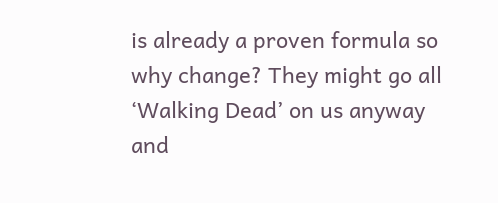is already a proven formula so why change? They might go all ‘Walking Dead’ on us anyway and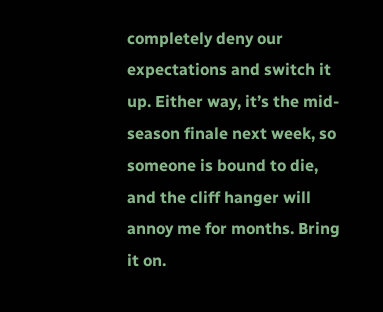completely deny our expectations and switch it up. Either way, it’s the mid-season finale next week, so someone is bound to die, and the cliff hanger will annoy me for months. Bring it on.